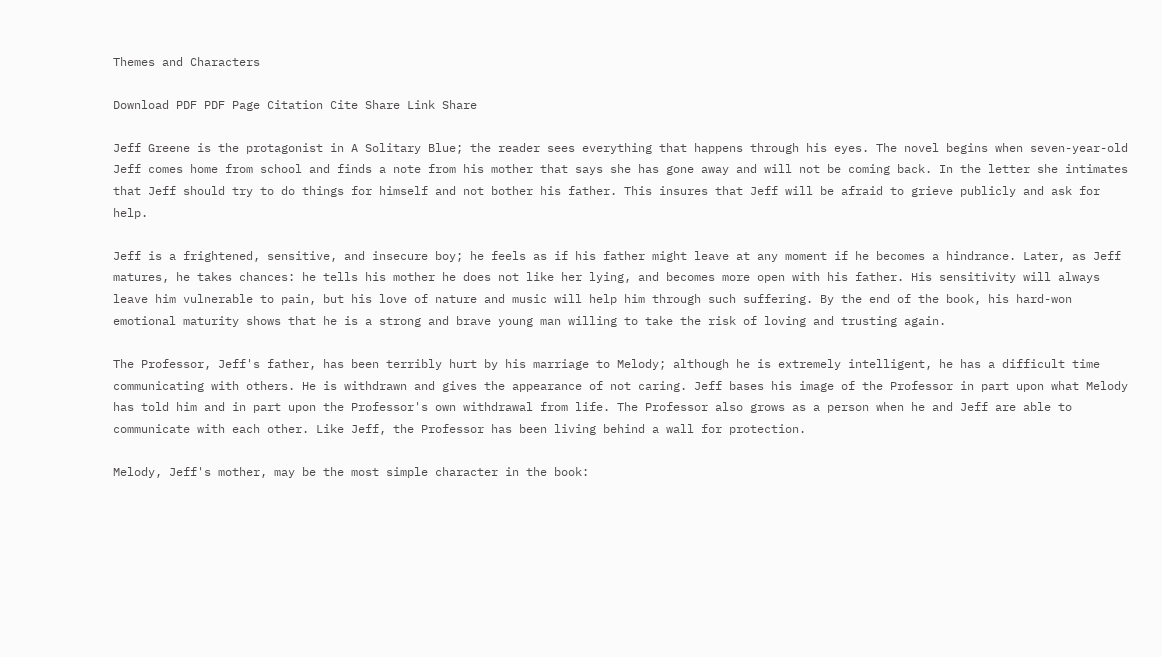Themes and Characters

Download PDF PDF Page Citation Cite Share Link Share

Jeff Greene is the protagonist in A Solitary Blue; the reader sees everything that happens through his eyes. The novel begins when seven-year-old Jeff comes home from school and finds a note from his mother that says she has gone away and will not be coming back. In the letter she intimates that Jeff should try to do things for himself and not bother his father. This insures that Jeff will be afraid to grieve publicly and ask for help.

Jeff is a frightened, sensitive, and insecure boy; he feels as if his father might leave at any moment if he becomes a hindrance. Later, as Jeff matures, he takes chances: he tells his mother he does not like her lying, and becomes more open with his father. His sensitivity will always leave him vulnerable to pain, but his love of nature and music will help him through such suffering. By the end of the book, his hard-won emotional maturity shows that he is a strong and brave young man willing to take the risk of loving and trusting again.

The Professor, Jeff's father, has been terribly hurt by his marriage to Melody; although he is extremely intelligent, he has a difficult time communicating with others. He is withdrawn and gives the appearance of not caring. Jeff bases his image of the Professor in part upon what Melody has told him and in part upon the Professor's own withdrawal from life. The Professor also grows as a person when he and Jeff are able to communicate with each other. Like Jeff, the Professor has been living behind a wall for protection.

Melody, Jeff's mother, may be the most simple character in the book: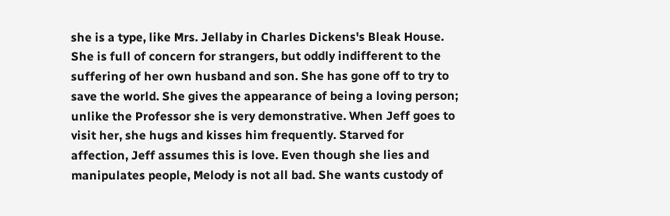she is a type, like Mrs. Jellaby in Charles Dickens's Bleak House. She is full of concern for strangers, but oddly indifferent to the suffering of her own husband and son. She has gone off to try to save the world. She gives the appearance of being a loving person; unlike the Professor she is very demonstrative. When Jeff goes to visit her, she hugs and kisses him frequently. Starved for affection, Jeff assumes this is love. Even though she lies and manipulates people, Melody is not all bad. She wants custody of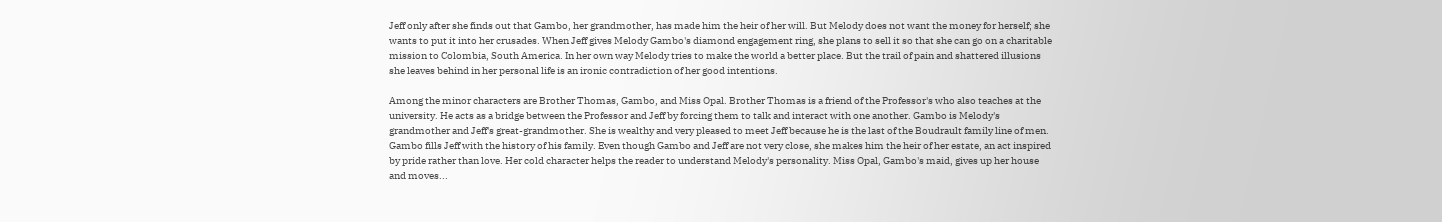Jeff only after she finds out that Gambo, her grandmother, has made him the heir of her will. But Melody does not want the money for herself; she wants to put it into her crusades. When Jeff gives Melody Gambo's diamond engagement ring, she plans to sell it so that she can go on a charitable mission to Colombia, South America. In her own way Melody tries to make the world a better place. But the trail of pain and shattered illusions she leaves behind in her personal life is an ironic contradiction of her good intentions.

Among the minor characters are Brother Thomas, Gambo, and Miss Opal. Brother Thomas is a friend of the Professor's who also teaches at the university. He acts as a bridge between the Professor and Jeff by forcing them to talk and interact with one another. Gambo is Melody's grandmother and Jeff's great-grandmother. She is wealthy and very pleased to meet Jeff because he is the last of the Boudrault family line of men. Gambo fills Jeff with the history of his family. Even though Gambo and Jeff are not very close, she makes him the heir of her estate, an act inspired by pride rather than love. Her cold character helps the reader to understand Melody's personality. Miss Opal, Gambo's maid, gives up her house and moves...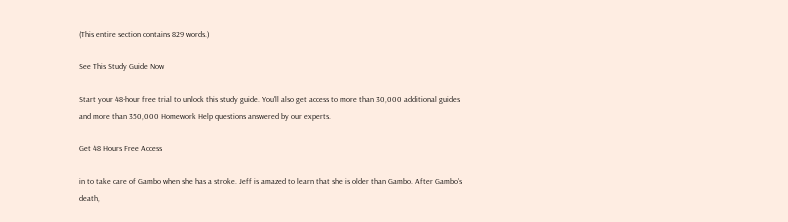(This entire section contains 829 words.)

See This Study Guide Now

Start your 48-hour free trial to unlock this study guide. You'll also get access to more than 30,000 additional guides and more than 350,000 Homework Help questions answered by our experts.

Get 48 Hours Free Access

in to take care of Gambo when she has a stroke. Jeff is amazed to learn that she is older than Gambo. After Gambo's death,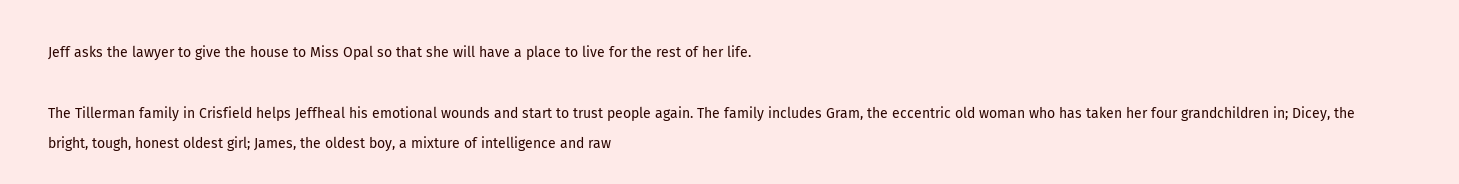Jeff asks the lawyer to give the house to Miss Opal so that she will have a place to live for the rest of her life.

The Tillerman family in Crisfield helps Jeffheal his emotional wounds and start to trust people again. The family includes Gram, the eccentric old woman who has taken her four grandchildren in; Dicey, the bright, tough, honest oldest girl; James, the oldest boy, a mixture of intelligence and raw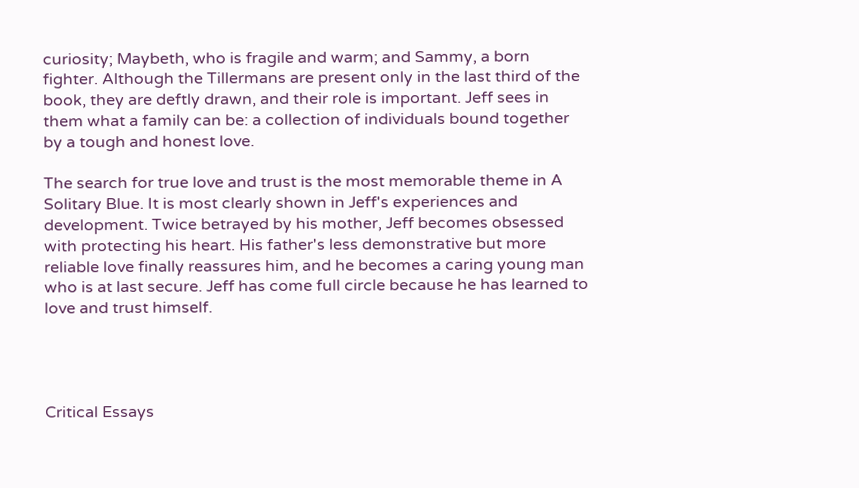curiosity; Maybeth, who is fragile and warm; and Sammy, a born fighter. Although the Tillermans are present only in the last third of the book, they are deftly drawn, and their role is important. Jeff sees in them what a family can be: a collection of individuals bound together by a tough and honest love.

The search for true love and trust is the most memorable theme in A Solitary Blue. It is most clearly shown in Jeff's experiences and development. Twice betrayed by his mother, Jeff becomes obsessed with protecting his heart. His father's less demonstrative but more reliable love finally reassures him, and he becomes a caring young man who is at last secure. Jeff has come full circle because he has learned to love and trust himself.




Critical Essays